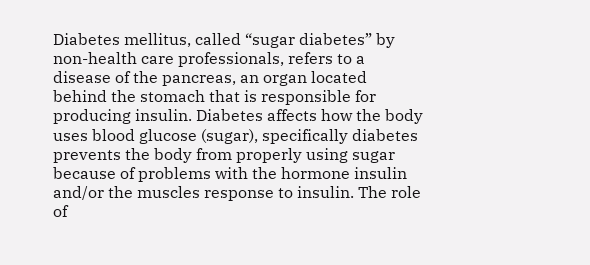Diabetes mellitus, called “sugar diabetes” by non-health care professionals, refers to a disease of the pancreas, an organ located behind the stomach that is responsible for producing insulin. Diabetes affects how the body uses blood glucose (sugar), specifically diabetes prevents the body from properly using sugar because of problems with the hormone insulin and/or the muscles response to insulin. The role of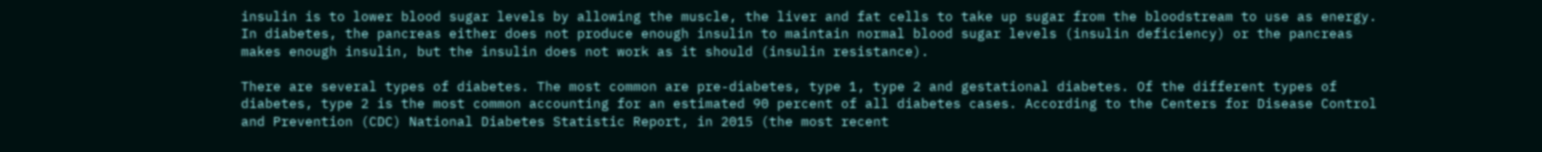insulin is to lower blood sugar levels by allowing the muscle, the liver and fat cells to take up sugar from the bloodstream to use as energy. In diabetes, the pancreas either does not produce enough insulin to maintain normal blood sugar levels (insulin deficiency) or the pancreas makes enough insulin, but the insulin does not work as it should (insulin resistance).

There are several types of diabetes. The most common are pre-diabetes, type 1, type 2 and gestational diabetes. Of the different types of diabetes, type 2 is the most common accounting for an estimated 90 percent of all diabetes cases. According to the Centers for Disease Control and Prevention (CDC) National Diabetes Statistic Report, in 2015 (the most recent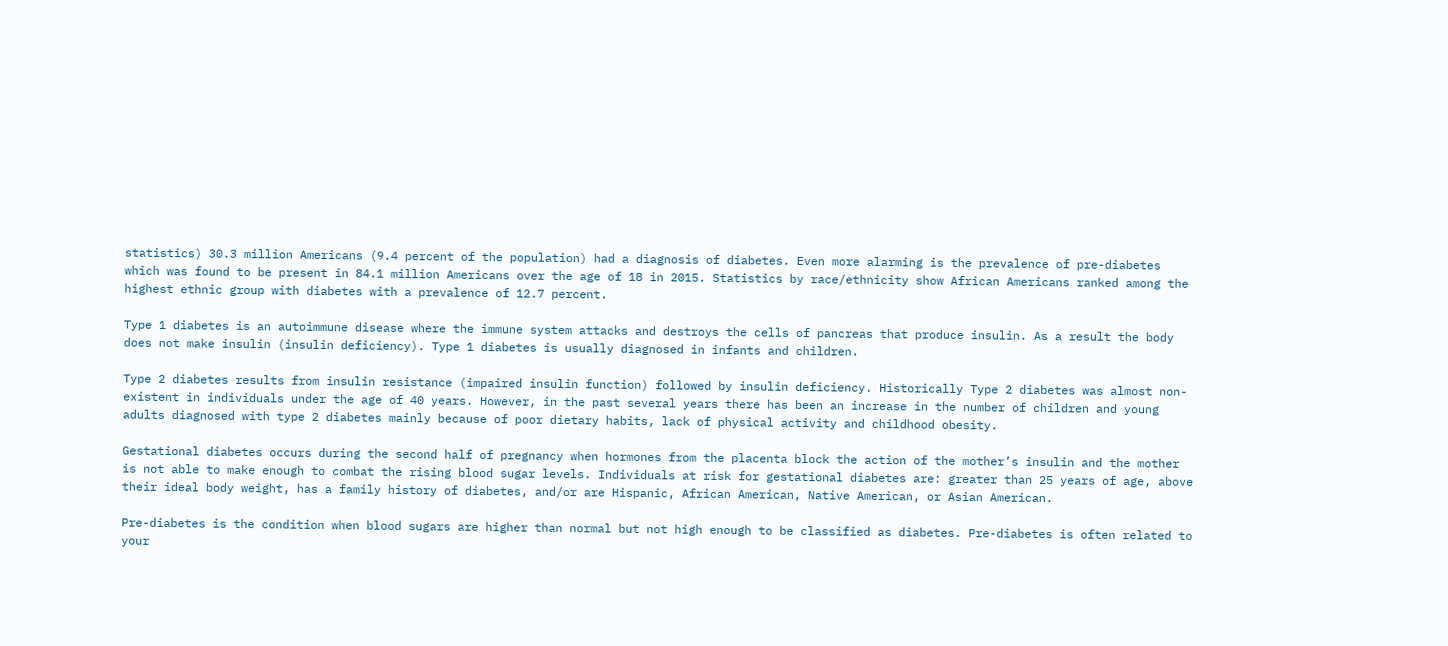statistics) 30.3 million Americans (9.4 percent of the population) had a diagnosis of diabetes. Even more alarming is the prevalence of pre-diabetes which was found to be present in 84.1 million Americans over the age of 18 in 2015. Statistics by race/ethnicity show African Americans ranked among the highest ethnic group with diabetes with a prevalence of 12.7 percent.

Type 1 diabetes is an autoimmune disease where the immune system attacks and destroys the cells of pancreas that produce insulin. As a result the body does not make insulin (insulin deficiency). Type 1 diabetes is usually diagnosed in infants and children.

Type 2 diabetes results from insulin resistance (impaired insulin function) followed by insulin deficiency. Historically Type 2 diabetes was almost non-existent in individuals under the age of 40 years. However, in the past several years there has been an increase in the number of children and young adults diagnosed with type 2 diabetes mainly because of poor dietary habits, lack of physical activity and childhood obesity.

Gestational diabetes occurs during the second half of pregnancy when hormones from the placenta block the action of the mother’s insulin and the mother is not able to make enough to combat the rising blood sugar levels. Individuals at risk for gestational diabetes are: greater than 25 years of age, above their ideal body weight, has a family history of diabetes, and/or are Hispanic, African American, Native American, or Asian American.

Pre-diabetes is the condition when blood sugars are higher than normal but not high enough to be classified as diabetes. Pre-diabetes is often related to your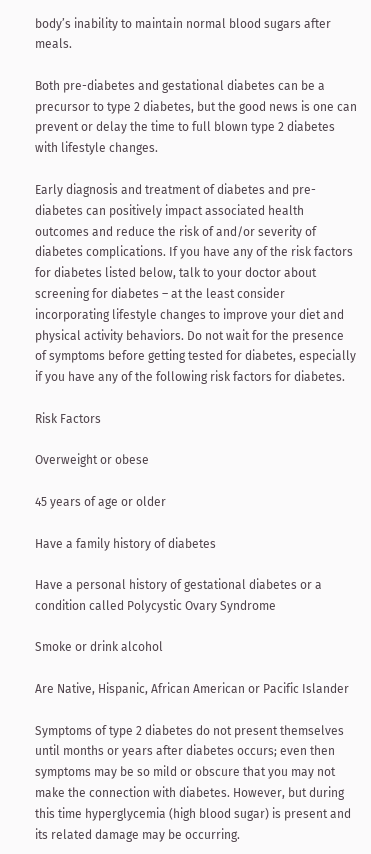body’s inability to maintain normal blood sugars after meals.

Both pre-diabetes and gestational diabetes can be a precursor to type 2 diabetes, but the good news is one can prevent or delay the time to full blown type 2 diabetes with lifestyle changes.

Early diagnosis and treatment of diabetes and pre-diabetes can positively impact associated health outcomes and reduce the risk of and/or severity of diabetes complications. If you have any of the risk factors for diabetes listed below, talk to your doctor about screening for diabetes – at the least consider incorporating lifestyle changes to improve your diet and physical activity behaviors. Do not wait for the presence of symptoms before getting tested for diabetes, especially if you have any of the following risk factors for diabetes.

Risk Factors

Overweight or obese

45 years of age or older

Have a family history of diabetes

Have a personal history of gestational diabetes or a condition called Polycystic Ovary Syndrome

Smoke or drink alcohol

Are Native, Hispanic, African American or Pacific Islander

Symptoms of type 2 diabetes do not present themselves until months or years after diabetes occurs; even then symptoms may be so mild or obscure that you may not make the connection with diabetes. However, but during this time hyperglycemia (high blood sugar) is present and its related damage may be occurring.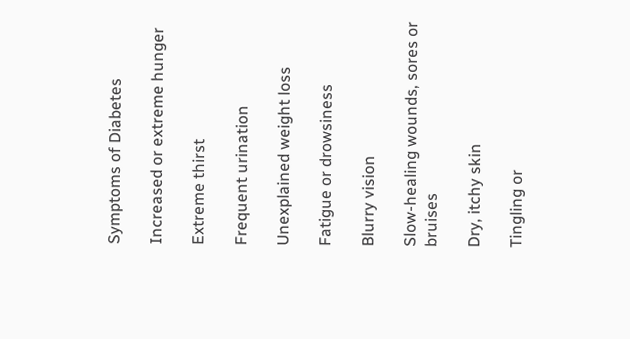Symptoms of Diabetes

Increased or extreme hunger

Extreme thirst

Frequent urination

Unexplained weight loss

Fatigue or drowsiness

Blurry vision

Slow-healing wounds, sores or bruises

Dry, itchy skin

Tingling or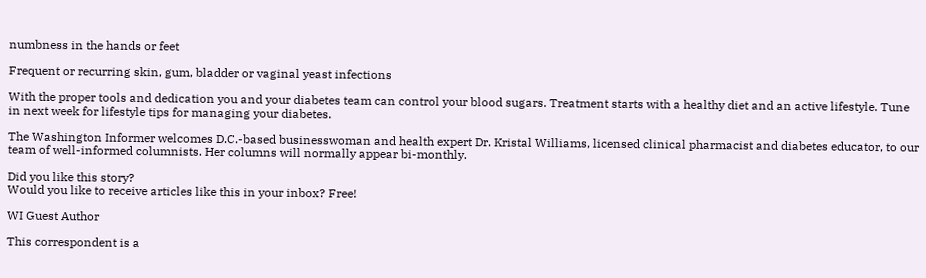numbness in the hands or feet

Frequent or recurring skin, gum, bladder or vaginal yeast infections

With the proper tools and dedication you and your diabetes team can control your blood sugars. Treatment starts with a healthy diet and an active lifestyle. Tune in next week for lifestyle tips for managing your diabetes.

The Washington Informer welcomes D.C.-based businesswoman and health expert Dr. Kristal Williams, licensed clinical pharmacist and diabetes educator, to our team of well-informed columnists. Her columns will normally appear bi-monthly.

Did you like this story?
Would you like to receive articles like this in your inbox? Free!

WI Guest Author

This correspondent is a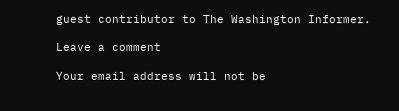guest contributor to The Washington Informer.

Leave a comment

Your email address will not be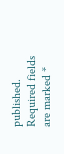published. Required fields are marked *